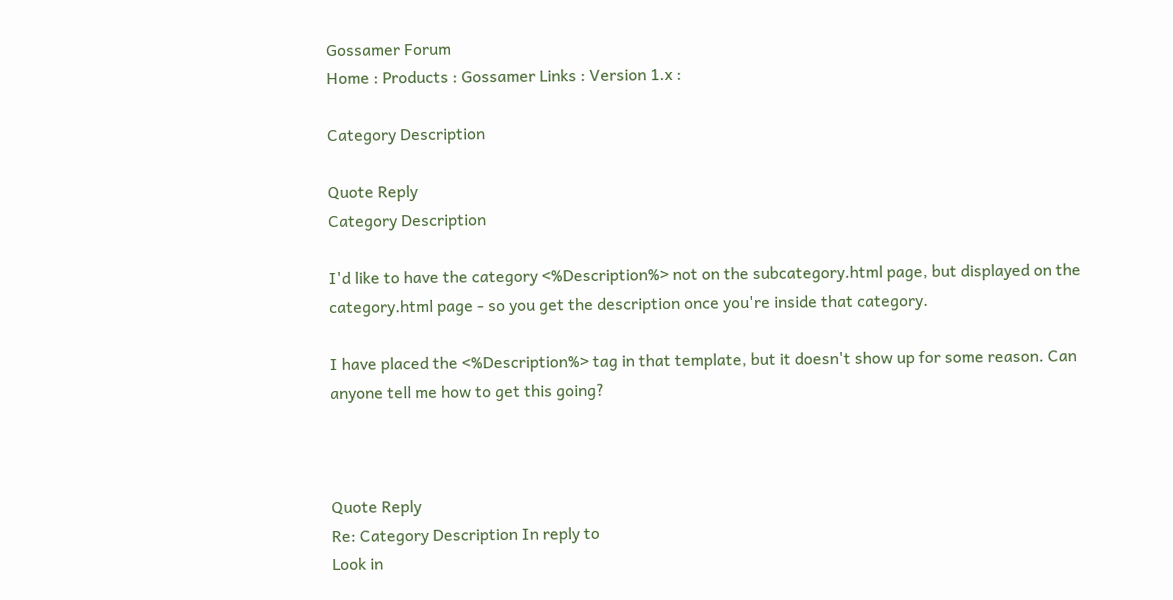Gossamer Forum
Home : Products : Gossamer Links : Version 1.x :

Category Description

Quote Reply
Category Description

I'd like to have the category <%Description%> not on the subcategory.html page, but displayed on the category.html page - so you get the description once you're inside that category.

I have placed the <%Description%> tag in that template, but it doesn't show up for some reason. Can anyone tell me how to get this going?



Quote Reply
Re: Category Description In reply to
Look in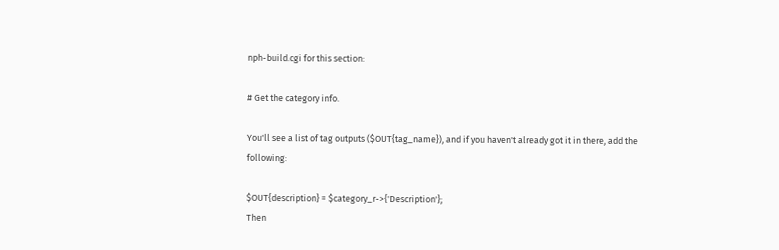nph-build.cgi for this section:

# Get the category info.

You'll see a list of tag outputs ($OUT{tag_name}), and if you haven't already got it in there, add the following:

$OUT{description} = $category_r->{'Description'};
Then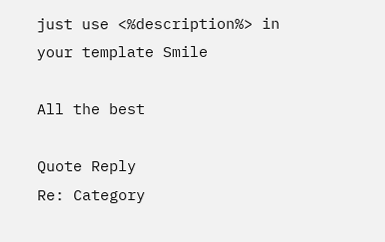just use <%description%> in your template Smile

All the best

Quote Reply
Re: Category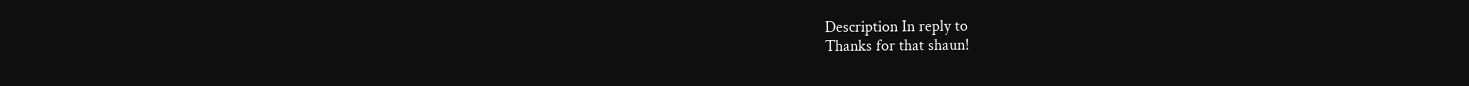Description In reply to
Thanks for that shaun!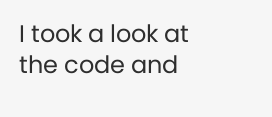I took a look at the code and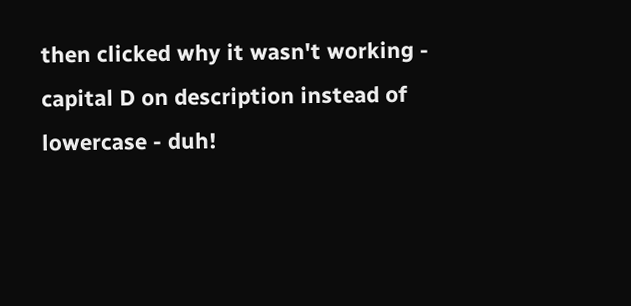then clicked why it wasn't working - capital D on description instead of lowercase - duh!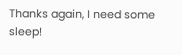Thanks again, I need some sleep!